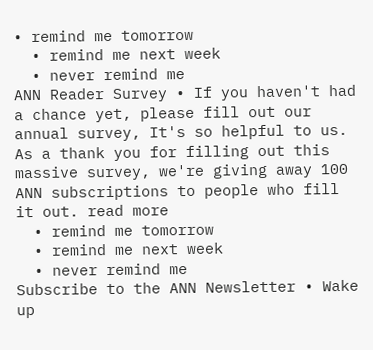• remind me tomorrow
  • remind me next week
  • never remind me
ANN Reader Survey • If you haven't had a chance yet, please fill out our annual survey, It's so helpful to us. As a thank you for filling out this massive survey, we're giving away 100 ANN subscriptions to people who fill it out. read more
  • remind me tomorrow
  • remind me next week
  • never remind me
Subscribe to the ANN Newsletter • Wake up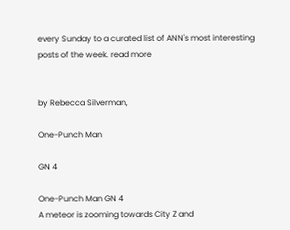every Sunday to a curated list of ANN's most interesting posts of the week. read more


by Rebecca Silverman,

One-Punch Man

GN 4

One-Punch Man GN 4
A meteor is zooming towards City Z and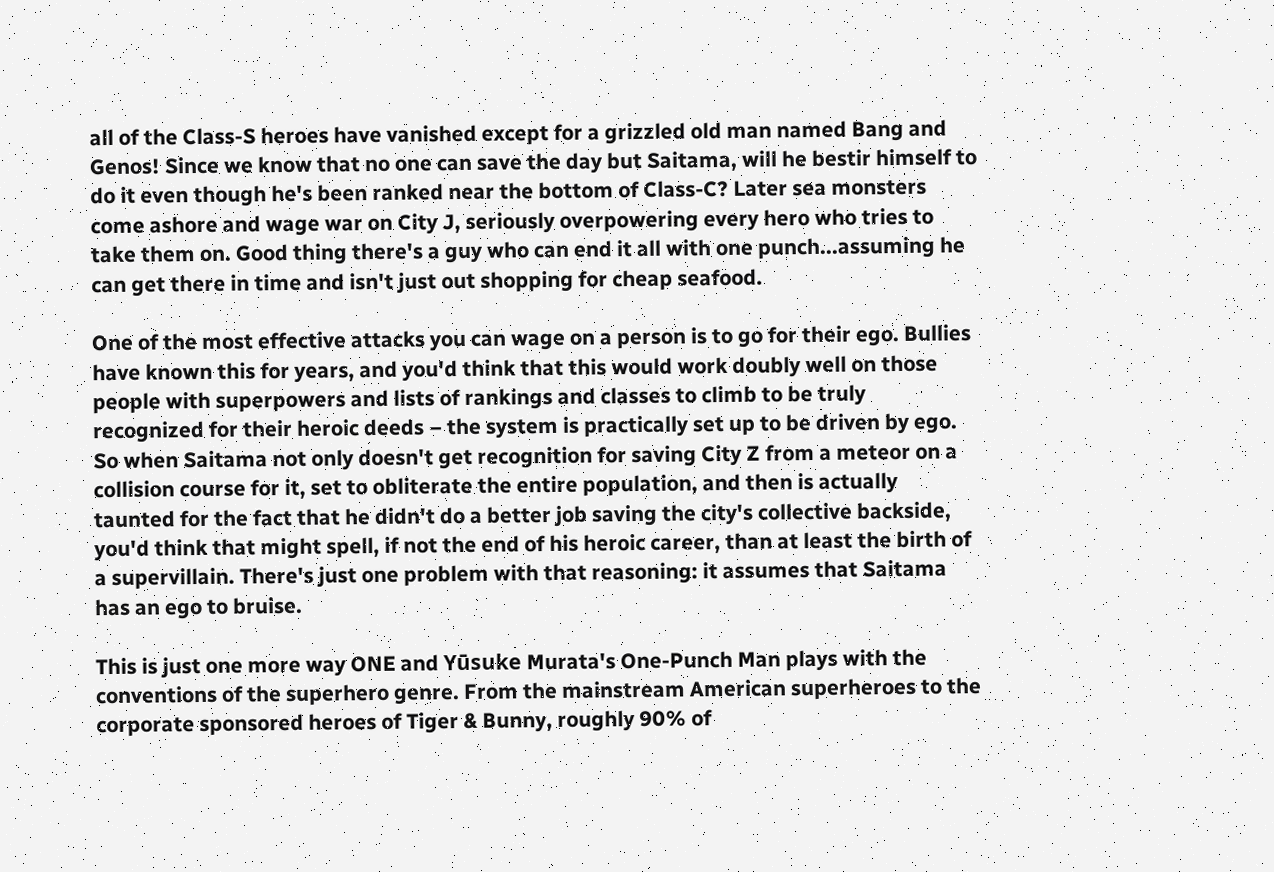all of the Class-S heroes have vanished except for a grizzled old man named Bang and Genos! Since we know that no one can save the day but Saitama, will he bestir himself to do it even though he's been ranked near the bottom of Class-C? Later sea monsters come ashore and wage war on City J, seriously overpowering every hero who tries to take them on. Good thing there's a guy who can end it all with one punch...assuming he can get there in time and isn't just out shopping for cheap seafood.

One of the most effective attacks you can wage on a person is to go for their ego. Bullies have known this for years, and you'd think that this would work doubly well on those people with superpowers and lists of rankings and classes to climb to be truly recognized for their heroic deeds – the system is practically set up to be driven by ego. So when Saitama not only doesn't get recognition for saving City Z from a meteor on a collision course for it, set to obliterate the entire population, and then is actually taunted for the fact that he didn't do a better job saving the city's collective backside, you'd think that might spell, if not the end of his heroic career, than at least the birth of a supervillain. There's just one problem with that reasoning: it assumes that Saitama has an ego to bruise.

This is just one more way ONE and Yūsuke Murata's One-Punch Man plays with the conventions of the superhero genre. From the mainstream American superheroes to the corporate sponsored heroes of Tiger & Bunny, roughly 90% of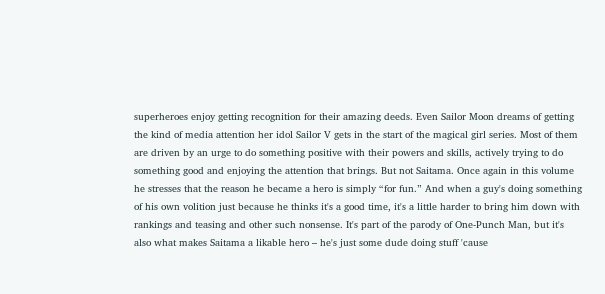superheroes enjoy getting recognition for their amazing deeds. Even Sailor Moon dreams of getting the kind of media attention her idol Sailor V gets in the start of the magical girl series. Most of them are driven by an urge to do something positive with their powers and skills, actively trying to do something good and enjoying the attention that brings. But not Saitama. Once again in this volume he stresses that the reason he became a hero is simply “for fun.” And when a guy's doing something of his own volition just because he thinks it's a good time, it's a little harder to bring him down with rankings and teasing and other such nonsense. It's part of the parody of One-Punch Man, but it's also what makes Saitama a likable hero – he's just some dude doing stuff 'cause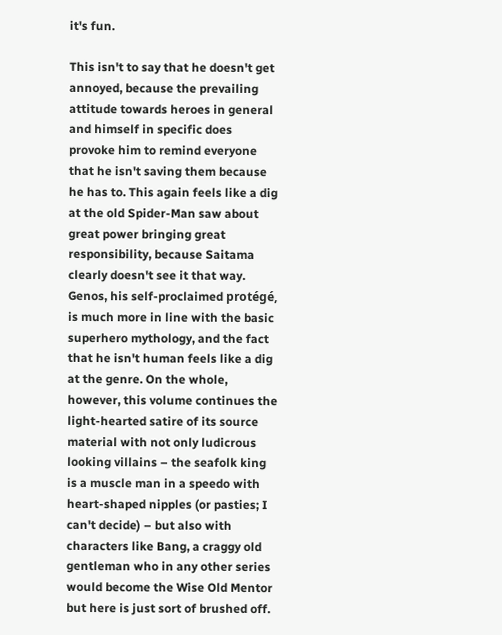it's fun.

This isn't to say that he doesn't get annoyed, because the prevailing attitude towards heroes in general and himself in specific does provoke him to remind everyone that he isn't saving them because he has to. This again feels like a dig at the old Spider-Man saw about great power bringing great responsibility, because Saitama clearly doesn't see it that way. Genos, his self-proclaimed protégé, is much more in line with the basic superhero mythology, and the fact that he isn't human feels like a dig at the genre. On the whole, however, this volume continues the light-hearted satire of its source material with not only ludicrous looking villains – the seafolk king is a muscle man in a speedo with heart-shaped nipples (or pasties; I can't decide) – but also with characters like Bang, a craggy old gentleman who in any other series would become the Wise Old Mentor but here is just sort of brushed off.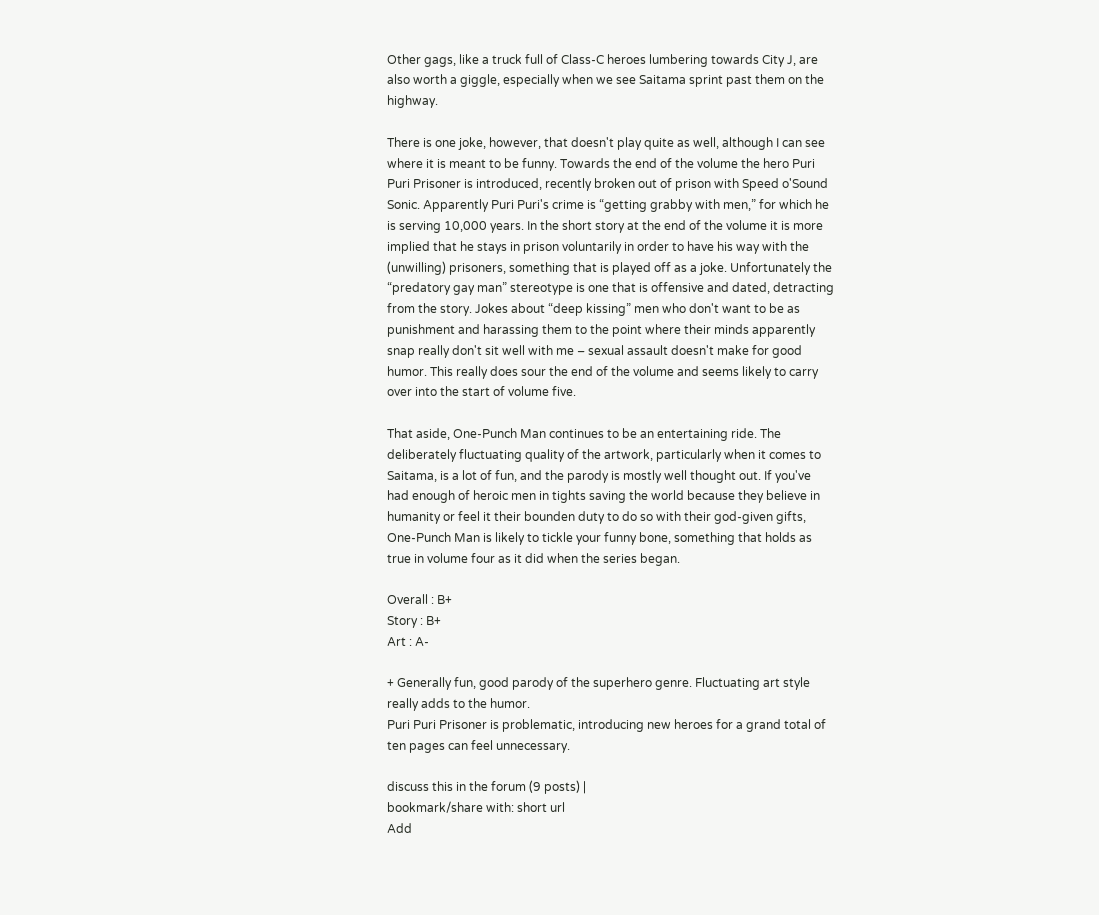Other gags, like a truck full of Class-C heroes lumbering towards City J, are also worth a giggle, especially when we see Saitama sprint past them on the highway.

There is one joke, however, that doesn't play quite as well, although I can see where it is meant to be funny. Towards the end of the volume the hero Puri Puri Prisoner is introduced, recently broken out of prison with Speed o'Sound Sonic. Apparently Puri Puri's crime is “getting grabby with men,” for which he is serving 10,000 years. In the short story at the end of the volume it is more implied that he stays in prison voluntarily in order to have his way with the (unwilling) prisoners, something that is played off as a joke. Unfortunately the “predatory gay man” stereotype is one that is offensive and dated, detracting from the story. Jokes about “deep kissing” men who don't want to be as punishment and harassing them to the point where their minds apparently snap really don't sit well with me – sexual assault doesn't make for good humor. This really does sour the end of the volume and seems likely to carry over into the start of volume five.

That aside, One-Punch Man continues to be an entertaining ride. The deliberately fluctuating quality of the artwork, particularly when it comes to Saitama, is a lot of fun, and the parody is mostly well thought out. If you've had enough of heroic men in tights saving the world because they believe in humanity or feel it their bounden duty to do so with their god-given gifts, One-Punch Man is likely to tickle your funny bone, something that holds as true in volume four as it did when the series began.

Overall : B+
Story : B+
Art : A-

+ Generally fun, good parody of the superhero genre. Fluctuating art style really adds to the humor.
Puri Puri Prisoner is problematic, introducing new heroes for a grand total of ten pages can feel unnecessary.

discuss this in the forum (9 posts) |
bookmark/share with: short url
Add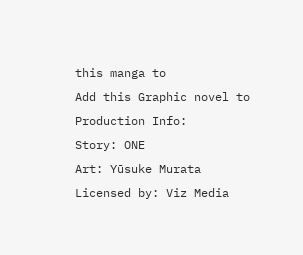this manga to
Add this Graphic novel to
Production Info:
Story: ONE
Art: Yūsuke Murata
Licensed by: Viz Media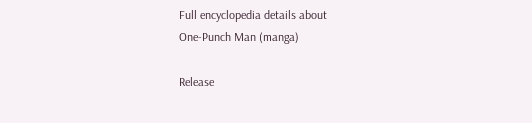Full encyclopedia details about
One-Punch Man (manga)

Release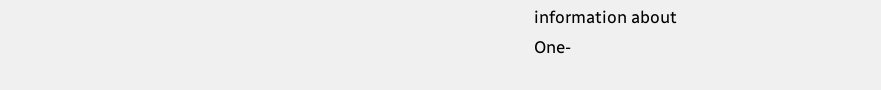information about
One-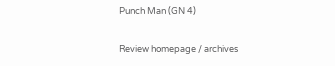Punch Man (GN 4)

Review homepage / archives